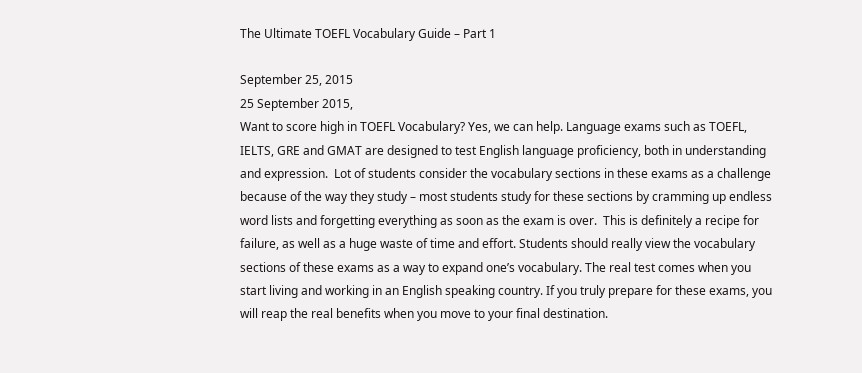The Ultimate TOEFL Vocabulary Guide – Part 1

September 25, 2015
25 September 2015,
Want to score high in TOEFL Vocabulary? Yes, we can help. Language exams such as TOEFL, IELTS, GRE and GMAT are designed to test English language proficiency, both in understanding and expression.  Lot of students consider the vocabulary sections in these exams as a challenge because of the way they study – most students study for these sections by cramming up endless word lists and forgetting everything as soon as the exam is over.  This is definitely a recipe for failure, as well as a huge waste of time and effort. Students should really view the vocabulary sections of these exams as a way to expand one’s vocabulary. The real test comes when you start living and working in an English speaking country. If you truly prepare for these exams, you will reap the real benefits when you move to your final destination.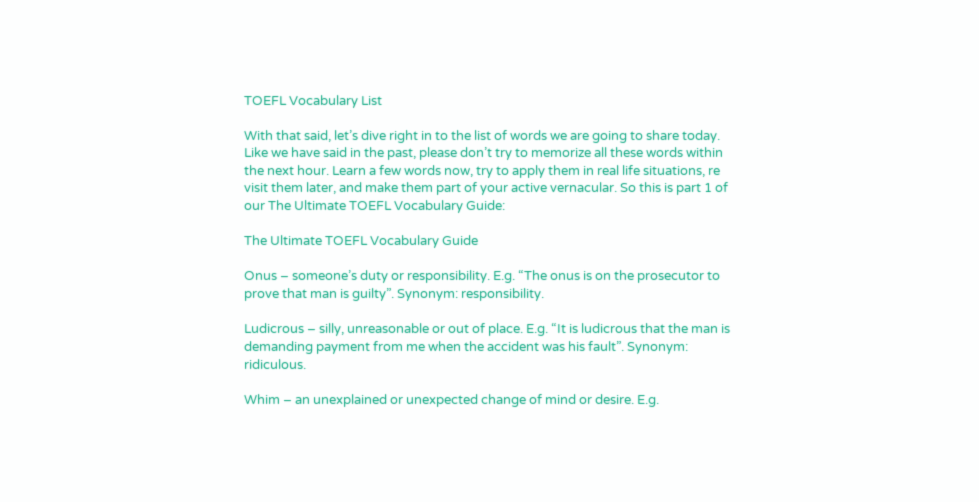TOEFL Vocabulary List

With that said, let’s dive right in to the list of words we are going to share today. Like we have said in the past, please don’t try to memorize all these words within the next hour. Learn a few words now, try to apply them in real life situations, re visit them later, and make them part of your active vernacular. So this is part 1 of our The Ultimate TOEFL Vocabulary Guide:

The Ultimate TOEFL Vocabulary Guide

Onus – someone’s duty or responsibility. E.g. “The onus is on the prosecutor to prove that man is guilty”. Synonym: responsibility.

Ludicrous – silly, unreasonable or out of place. E.g. “It is ludicrous that the man is demanding payment from me when the accident was his fault”. Synonym: ridiculous.

Whim – an unexplained or unexpected change of mind or desire. E.g.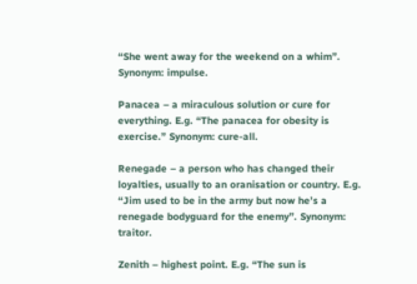“She went away for the weekend on a whim”. Synonym: impulse.

Panacea – a miraculous solution or cure for everything. E.g. “The panacea for obesity is exercise.” Synonym: cure-all.

Renegade – a person who has changed their loyalties, usually to an oranisation or country. E.g. “Jim used to be in the army but now he’s a renegade bodyguard for the enemy”. Synonym: traitor.

Zenith – highest point. E.g. “The sun is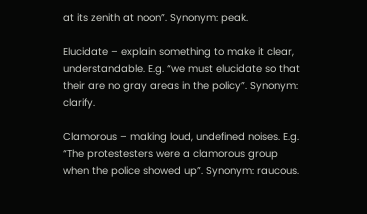at its zenith at noon”. Synonym: peak.

Elucidate – explain something to make it clear, understandable. E.g. “we must elucidate so that their are no gray areas in the policy”. Synonym: clarify.

Clamorous – making loud, undefined noises. E.g. “The protestesters were a clamorous group when the police showed up”. Synonym: raucous.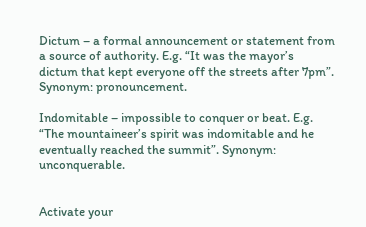Dictum – a formal announcement or statement from a source of authority. E.g. “It was the mayor’s dictum that kept everyone off the streets after 7pm”. Synonym: pronouncement.

Indomitable – impossible to conquer or beat. E.g. “The mountaineer’s spirit was indomitable and he eventually reached the summit”. Synonym: unconquerable.


Activate your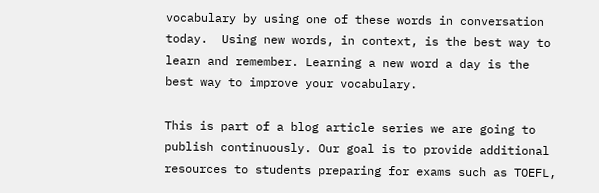vocabulary by using one of these words in conversation today.  Using new words, in context, is the best way to learn and remember. Learning a new word a day is the best way to improve your vocabulary.

This is part of a blog article series we are going to publish continuously. Our goal is to provide additional resources to students preparing for exams such as TOEFL,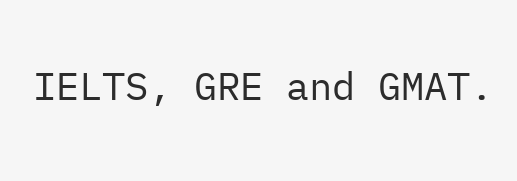IELTS, GRE and GMAT.